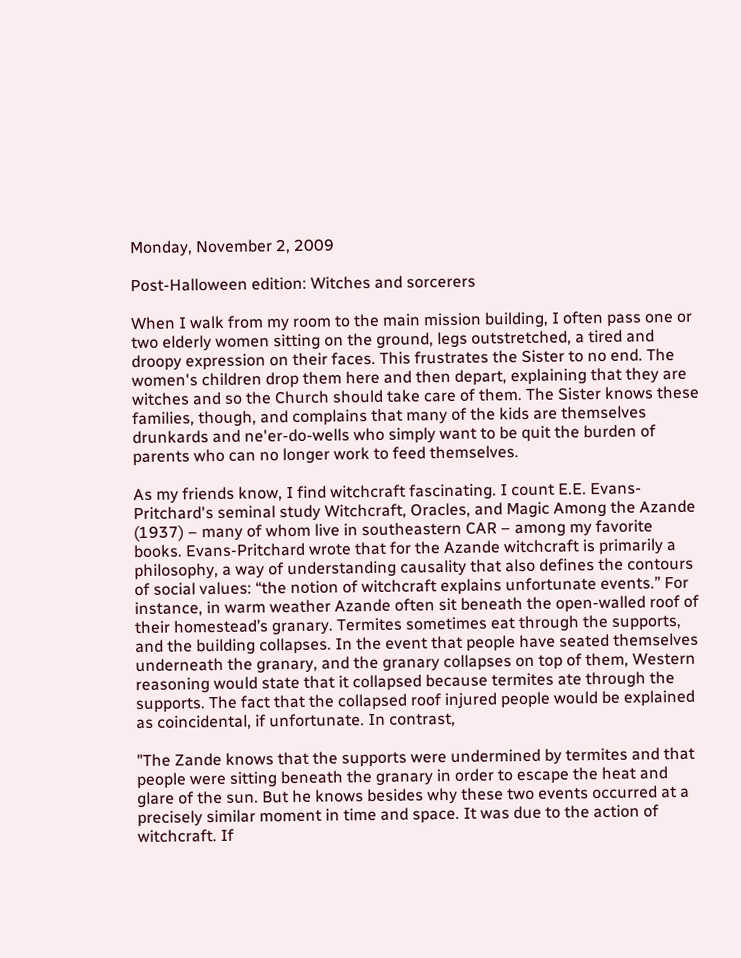Monday, November 2, 2009

Post-Halloween edition: Witches and sorcerers

When I walk from my room to the main mission building, I often pass one or two elderly women sitting on the ground, legs outstretched, a tired and droopy expression on their faces. This frustrates the Sister to no end. The women's children drop them here and then depart, explaining that they are witches and so the Church should take care of them. The Sister knows these families, though, and complains that many of the kids are themselves drunkards and ne'er-do-wells who simply want to be quit the burden of parents who can no longer work to feed themselves.

As my friends know, I find witchcraft fascinating. I count E.E. Evans-Pritchard's seminal study Witchcraft, Oracles, and Magic Among the Azande (1937) – many of whom live in southeastern CAR – among my favorite books. Evans-Pritchard wrote that for the Azande witchcraft is primarily a philosophy, a way of understanding causality that also defines the contours of social values: “the notion of witchcraft explains unfortunate events.” For instance, in warm weather Azande often sit beneath the open-walled roof of their homestead’s granary. Termites sometimes eat through the supports, and the building collapses. In the event that people have seated themselves underneath the granary, and the granary collapses on top of them, Western reasoning would state that it collapsed because termites ate through the supports. The fact that the collapsed roof injured people would be explained as coincidental, if unfortunate. In contrast,

"The Zande knows that the supports were undermined by termites and that people were sitting beneath the granary in order to escape the heat and glare of the sun. But he knows besides why these two events occurred at a precisely similar moment in time and space. It was due to the action of witchcraft. If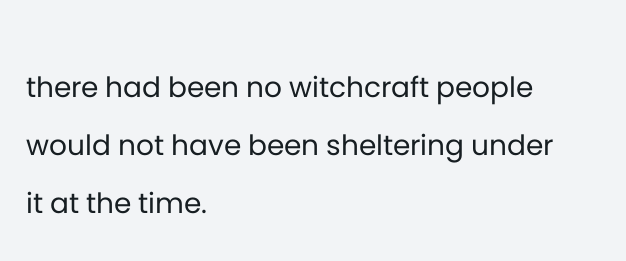there had been no witchcraft people would not have been sheltering under it at the time.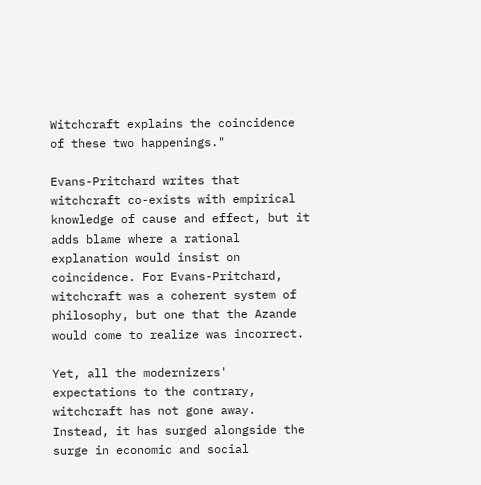Witchcraft explains the coincidence of these two happenings."

Evans-Pritchard writes that witchcraft co-exists with empirical knowledge of cause and effect, but it adds blame where a rational explanation would insist on coincidence. For Evans-Pritchard, witchcraft was a coherent system of philosophy, but one that the Azande would come to realize was incorrect.

Yet, all the modernizers' expectations to the contrary, witchcraft has not gone away. Instead, it has surged alongside the surge in economic and social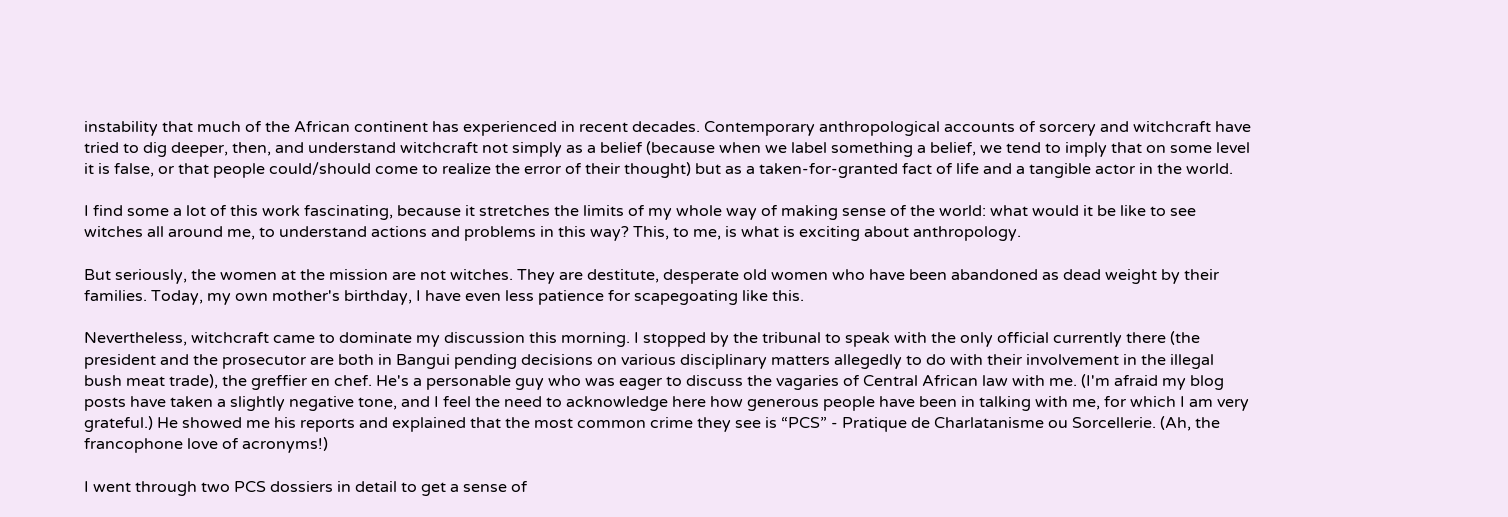instability that much of the African continent has experienced in recent decades. Contemporary anthropological accounts of sorcery and witchcraft have tried to dig deeper, then, and understand witchcraft not simply as a belief (because when we label something a belief, we tend to imply that on some level it is false, or that people could/should come to realize the error of their thought) but as a taken-for-granted fact of life and a tangible actor in the world.

I find some a lot of this work fascinating, because it stretches the limits of my whole way of making sense of the world: what would it be like to see witches all around me, to understand actions and problems in this way? This, to me, is what is exciting about anthropology.

But seriously, the women at the mission are not witches. They are destitute, desperate old women who have been abandoned as dead weight by their families. Today, my own mother's birthday, I have even less patience for scapegoating like this.

Nevertheless, witchcraft came to dominate my discussion this morning. I stopped by the tribunal to speak with the only official currently there (the president and the prosecutor are both in Bangui pending decisions on various disciplinary matters allegedly to do with their involvement in the illegal bush meat trade), the greffier en chef. He's a personable guy who was eager to discuss the vagaries of Central African law with me. (I'm afraid my blog posts have taken a slightly negative tone, and I feel the need to acknowledge here how generous people have been in talking with me, for which I am very grateful.) He showed me his reports and explained that the most common crime they see is “PCS” - Pratique de Charlatanisme ou Sorcellerie. (Ah, the francophone love of acronyms!)

I went through two PCS dossiers in detail to get a sense of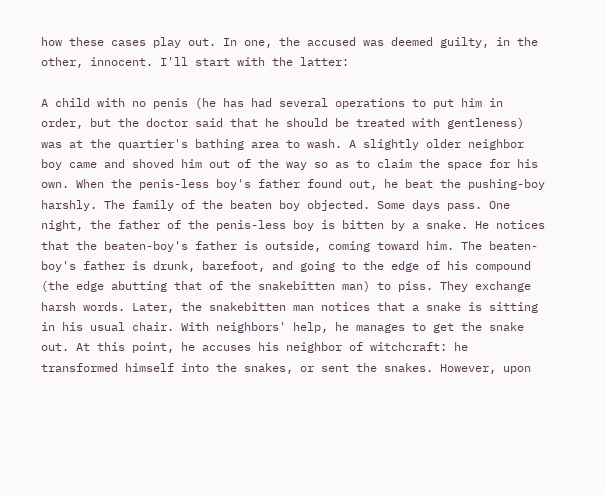how these cases play out. In one, the accused was deemed guilty, in the other, innocent. I'll start with the latter:

A child with no penis (he has had several operations to put him in order, but the doctor said that he should be treated with gentleness) was at the quartier's bathing area to wash. A slightly older neighbor boy came and shoved him out of the way so as to claim the space for his own. When the penis-less boy's father found out, he beat the pushing-boy harshly. The family of the beaten boy objected. Some days pass. One night, the father of the penis-less boy is bitten by a snake. He notices that the beaten-boy's father is outside, coming toward him. The beaten-boy's father is drunk, barefoot, and going to the edge of his compound (the edge abutting that of the snakebitten man) to piss. They exchange harsh words. Later, the snakebitten man notices that a snake is sitting in his usual chair. With neighbors' help, he manages to get the snake out. At this point, he accuses his neighbor of witchcraft: he transformed himself into the snakes, or sent the snakes. However, upon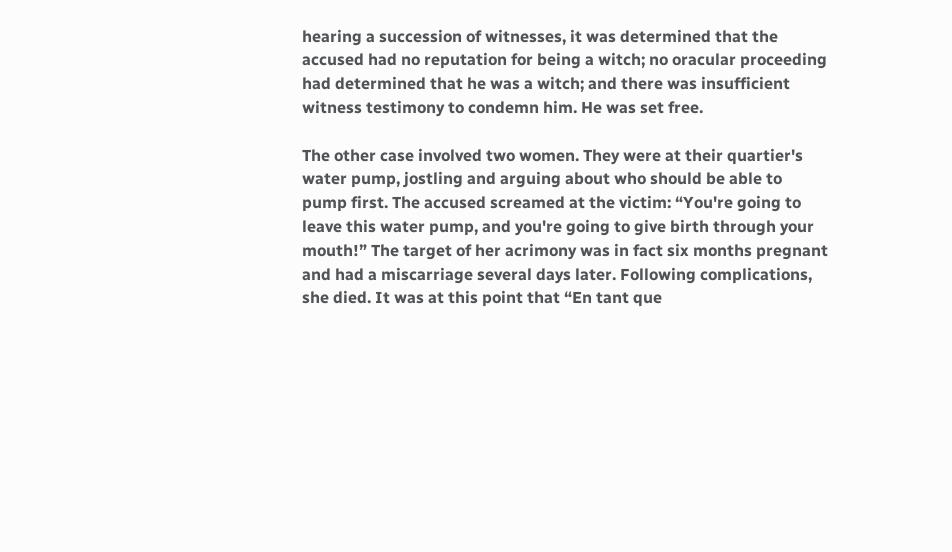hearing a succession of witnesses, it was determined that the accused had no reputation for being a witch; no oracular proceeding had determined that he was a witch; and there was insufficient witness testimony to condemn him. He was set free.

The other case involved two women. They were at their quartier's water pump, jostling and arguing about who should be able to pump first. The accused screamed at the victim: “You're going to leave this water pump, and you're going to give birth through your mouth!” The target of her acrimony was in fact six months pregnant and had a miscarriage several days later. Following complications, she died. It was at this point that “En tant que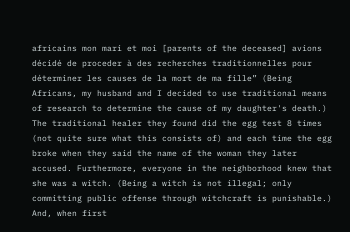africains mon mari et moi [parents of the deceased] avions décidé de proceder à des recherches traditionnelles pour déterminer les causes de la mort de ma fille” (Being Africans, my husband and I decided to use traditional means of research to determine the cause of my daughter's death.) The traditional healer they found did the egg test 8 times (not quite sure what this consists of) and each time the egg broke when they said the name of the woman they later accused. Furthermore, everyone in the neighborhood knew that she was a witch. (Being a witch is not illegal; only committing public offense through witchcraft is punishable.) And, when first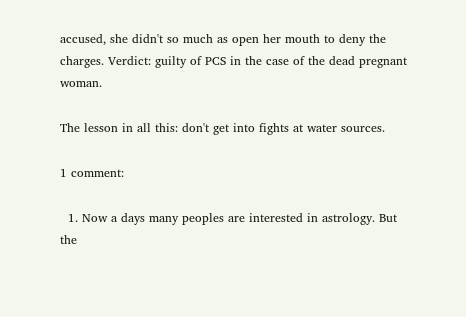accused, she didn't so much as open her mouth to deny the charges. Verdict: guilty of PCS in the case of the dead pregnant woman.

The lesson in all this: don't get into fights at water sources.

1 comment:

  1. Now a days many peoples are interested in astrology. But the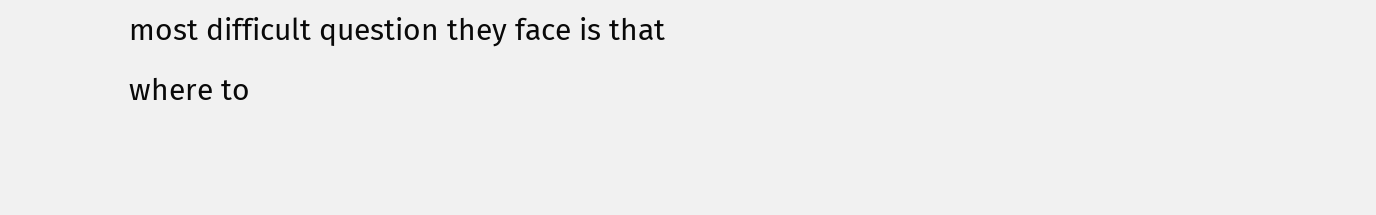most difficult question they face is that where to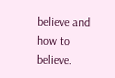believe and how to believe.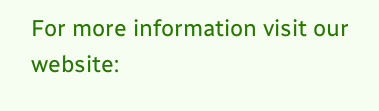For more information visit our website: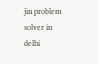jin problem solver in delhi